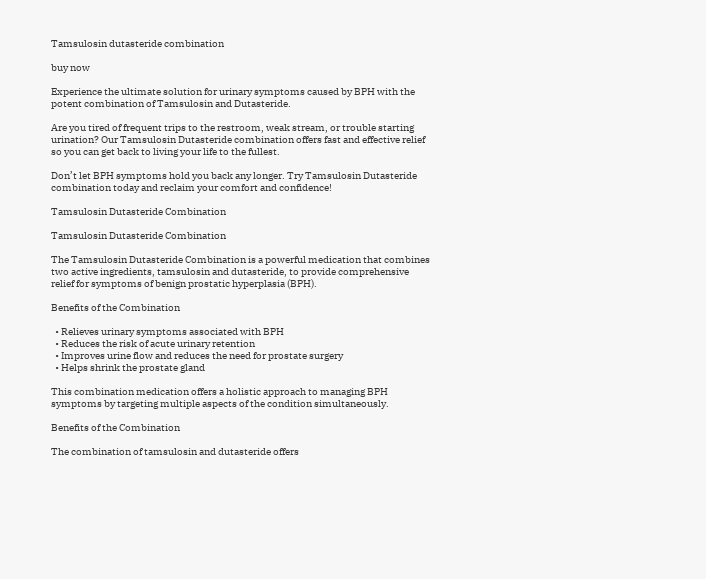Tamsulosin dutasteride combination

buy now

Experience the ultimate solution for urinary symptoms caused by BPH with the potent combination of Tamsulosin and Dutasteride.

Are you tired of frequent trips to the restroom, weak stream, or trouble starting urination? Our Tamsulosin Dutasteride combination offers fast and effective relief so you can get back to living your life to the fullest.

Don’t let BPH symptoms hold you back any longer. Try Tamsulosin Dutasteride combination today and reclaim your comfort and confidence!

Tamsulosin Dutasteride Combination

Tamsulosin Dutasteride Combination

The Tamsulosin Dutasteride Combination is a powerful medication that combines two active ingredients, tamsulosin and dutasteride, to provide comprehensive relief for symptoms of benign prostatic hyperplasia (BPH).

Benefits of the Combination

  • Relieves urinary symptoms associated with BPH
  • Reduces the risk of acute urinary retention
  • Improves urine flow and reduces the need for prostate surgery
  • Helps shrink the prostate gland

This combination medication offers a holistic approach to managing BPH symptoms by targeting multiple aspects of the condition simultaneously.

Benefits of the Combination

The combination of tamsulosin and dutasteride offers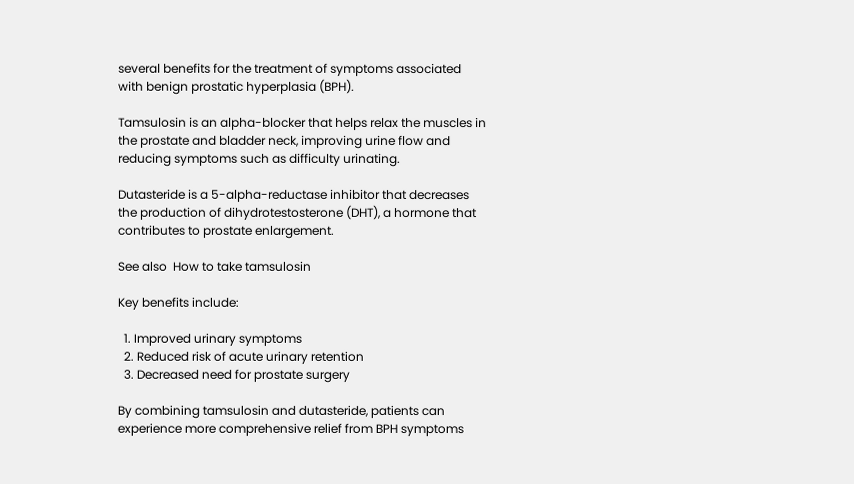several benefits for the treatment of symptoms associated with benign prostatic hyperplasia (BPH).

Tamsulosin is an alpha-blocker that helps relax the muscles in the prostate and bladder neck, improving urine flow and reducing symptoms such as difficulty urinating.

Dutasteride is a 5-alpha-reductase inhibitor that decreases the production of dihydrotestosterone (DHT), a hormone that contributes to prostate enlargement.

See also  How to take tamsulosin

Key benefits include:

  1. Improved urinary symptoms
  2. Reduced risk of acute urinary retention
  3. Decreased need for prostate surgery

By combining tamsulosin and dutasteride, patients can experience more comprehensive relief from BPH symptoms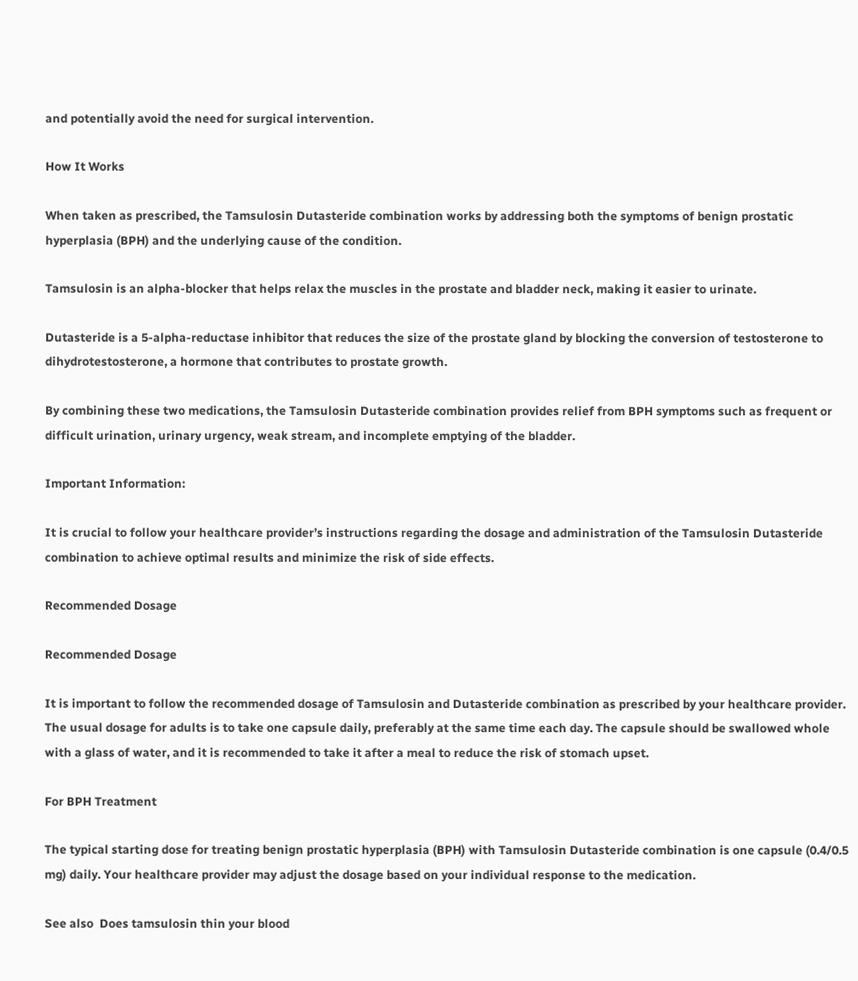and potentially avoid the need for surgical intervention.

How It Works

When taken as prescribed, the Tamsulosin Dutasteride combination works by addressing both the symptoms of benign prostatic hyperplasia (BPH) and the underlying cause of the condition.

Tamsulosin is an alpha-blocker that helps relax the muscles in the prostate and bladder neck, making it easier to urinate.

Dutasteride is a 5-alpha-reductase inhibitor that reduces the size of the prostate gland by blocking the conversion of testosterone to dihydrotestosterone, a hormone that contributes to prostate growth.

By combining these two medications, the Tamsulosin Dutasteride combination provides relief from BPH symptoms such as frequent or difficult urination, urinary urgency, weak stream, and incomplete emptying of the bladder.

Important Information:

It is crucial to follow your healthcare provider’s instructions regarding the dosage and administration of the Tamsulosin Dutasteride combination to achieve optimal results and minimize the risk of side effects.

Recommended Dosage

Recommended Dosage

It is important to follow the recommended dosage of Tamsulosin and Dutasteride combination as prescribed by your healthcare provider. The usual dosage for adults is to take one capsule daily, preferably at the same time each day. The capsule should be swallowed whole with a glass of water, and it is recommended to take it after a meal to reduce the risk of stomach upset.

For BPH Treatment

The typical starting dose for treating benign prostatic hyperplasia (BPH) with Tamsulosin Dutasteride combination is one capsule (0.4/0.5 mg) daily. Your healthcare provider may adjust the dosage based on your individual response to the medication.

See also  Does tamsulosin thin your blood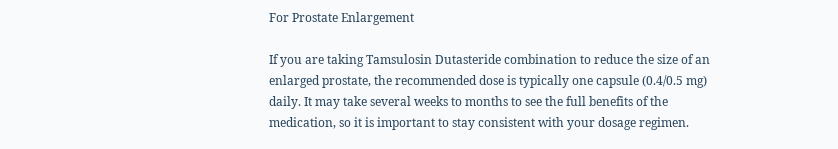For Prostate Enlargement

If you are taking Tamsulosin Dutasteride combination to reduce the size of an enlarged prostate, the recommended dose is typically one capsule (0.4/0.5 mg) daily. It may take several weeks to months to see the full benefits of the medication, so it is important to stay consistent with your dosage regimen.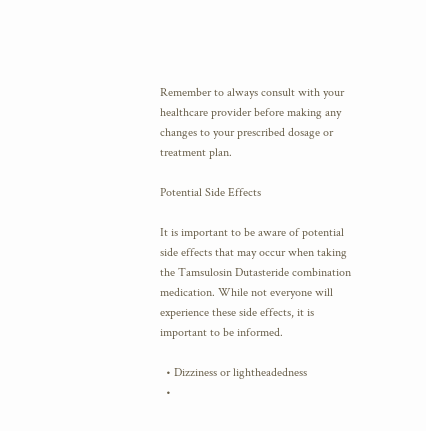Remember to always consult with your healthcare provider before making any changes to your prescribed dosage or treatment plan.

Potential Side Effects

It is important to be aware of potential side effects that may occur when taking the Tamsulosin Dutasteride combination medication. While not everyone will experience these side effects, it is important to be informed.

  • Dizziness or lightheadedness
  •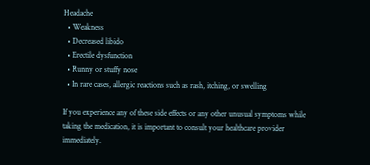Headache
  • Weakness
  • Decreased libido
  • Erectile dysfunction
  • Runny or stuffy nose
  • In rare cases, allergic reactions such as rash, itching, or swelling

If you experience any of these side effects or any other unusual symptoms while taking the medication, it is important to consult your healthcare provider immediately.